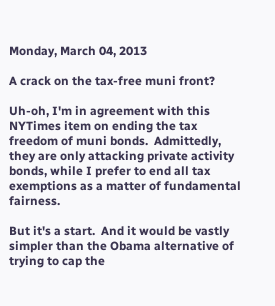Monday, March 04, 2013

A crack on the tax-free muni front?

Uh-oh, I'm in agreement with this NYTimes item on ending the tax freedom of muni bonds.  Admittedly, they are only attacking private activity bonds, while I prefer to end all tax exemptions as a matter of fundamental fairness.

But it's a start.  And it would be vastly simpler than the Obama alternative of trying to cap the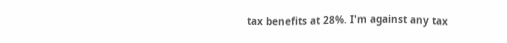tax benefits at 28%. I'm against any tax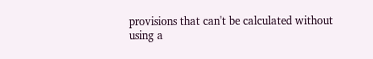provisions that can't be calculated without using a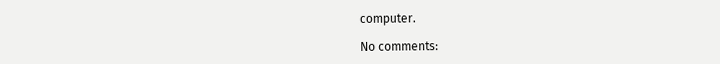computer.

No comments: